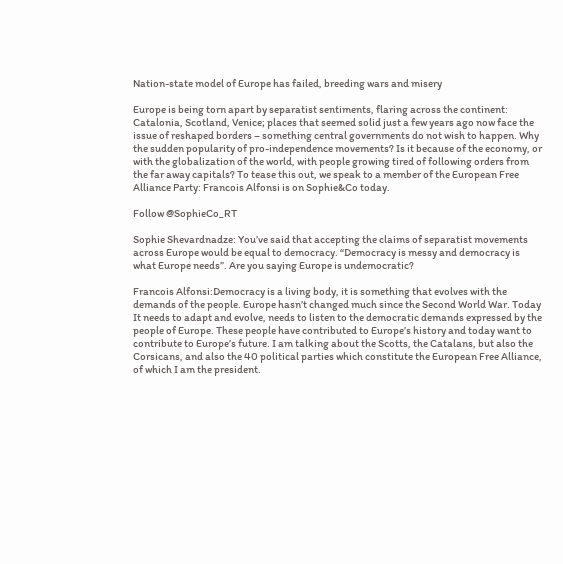Nation-state model of Europe has failed, breeding wars and misery

Europe is being torn apart by separatist sentiments, flaring across the continent: Catalonia, Scotland, Venice; places that seemed solid just a few years ago now face the issue of reshaped borders – something central governments do not wish to happen. Why the sudden popularity of pro-independence movements? Is it because of the economy, or with the globalization of the world, with people growing tired of following orders from the far away capitals? To tease this out, we speak to a member of the European Free Alliance Party: Francois Alfonsi is on Sophie&Co today.

Follow @SophieCo_RT

Sophie Shevardnadze: You’ve said that accepting the claims of separatist movements across Europe would be equal to democracy. “Democracy is messy and democracy is what Europe needs”. Are you saying Europe is undemocratic?

Francois Alfonsi:Democracy is a living body, it is something that evolves with the demands of the people. Europe hasn’t changed much since the Second World War. Today It needs to adapt and evolve, needs to listen to the democratic demands expressed by the people of Europe. These people have contributed to Europe’s history and today want to contribute to Europe’s future. I am talking about the Scotts, the Catalans, but also the Corsicans, and also the 40 political parties which constitute the European Free Alliance, of which I am the president.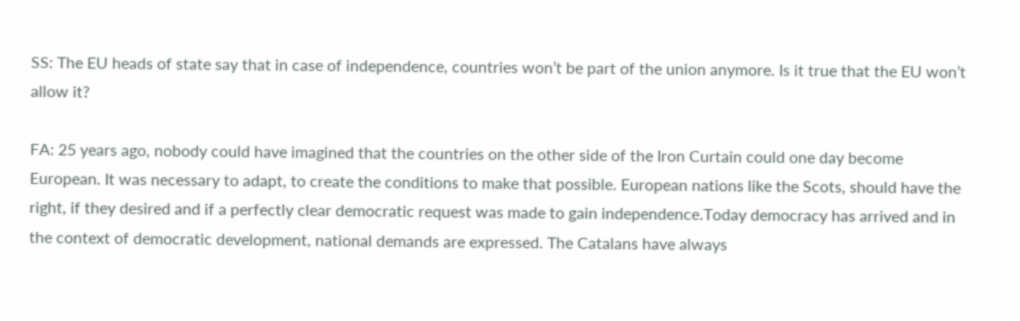SS: The EU heads of state say that in case of independence, countries won’t be part of the union anymore. Is it true that the EU won’t allow it?

FA: 25 years ago, nobody could have imagined that the countries on the other side of the Iron Curtain could one day become European. It was necessary to adapt, to create the conditions to make that possible. European nations like the Scots, should have the right, if they desired and if a perfectly clear democratic request was made to gain independence.Today democracy has arrived and in the context of democratic development, national demands are expressed. The Catalans have always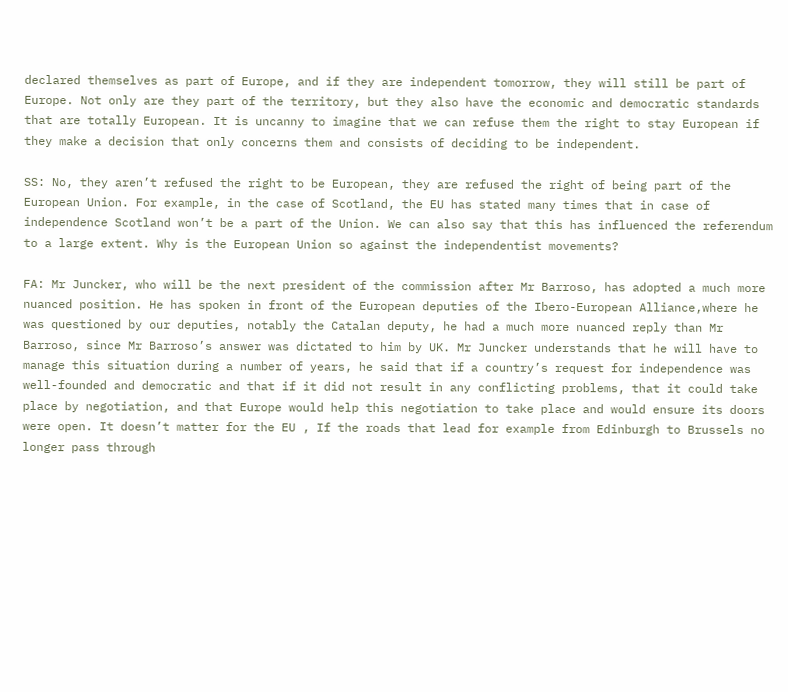declared themselves as part of Europe, and if they are independent tomorrow, they will still be part of Europe. Not only are they part of the territory, but they also have the economic and democratic standards that are totally European. It is uncanny to imagine that we can refuse them the right to stay European if they make a decision that only concerns them and consists of deciding to be independent.

SS: No, they aren’t refused the right to be European, they are refused the right of being part of the European Union. For example, in the case of Scotland, the EU has stated many times that in case of independence Scotland won’t be a part of the Union. We can also say that this has influenced the referendum to a large extent. Why is the European Union so against the independentist movements?

FA: Mr Juncker, who will be the next president of the commission after Mr Barroso, has adopted a much more nuanced position. He has spoken in front of the European deputies of the Ibero-European Alliance,where he was questioned by our deputies, notably the Catalan deputy, he had a much more nuanced reply than Mr Barroso, since Mr Barroso’s answer was dictated to him by UK. Mr Juncker understands that he will have to manage this situation during a number of years, he said that if a country’s request for independence was well-founded and democratic and that if it did not result in any conflicting problems, that it could take place by negotiation, and that Europe would help this negotiation to take place and would ensure its doors were open. It doesn’t matter for the EU , If the roads that lead for example from Edinburgh to Brussels no longer pass through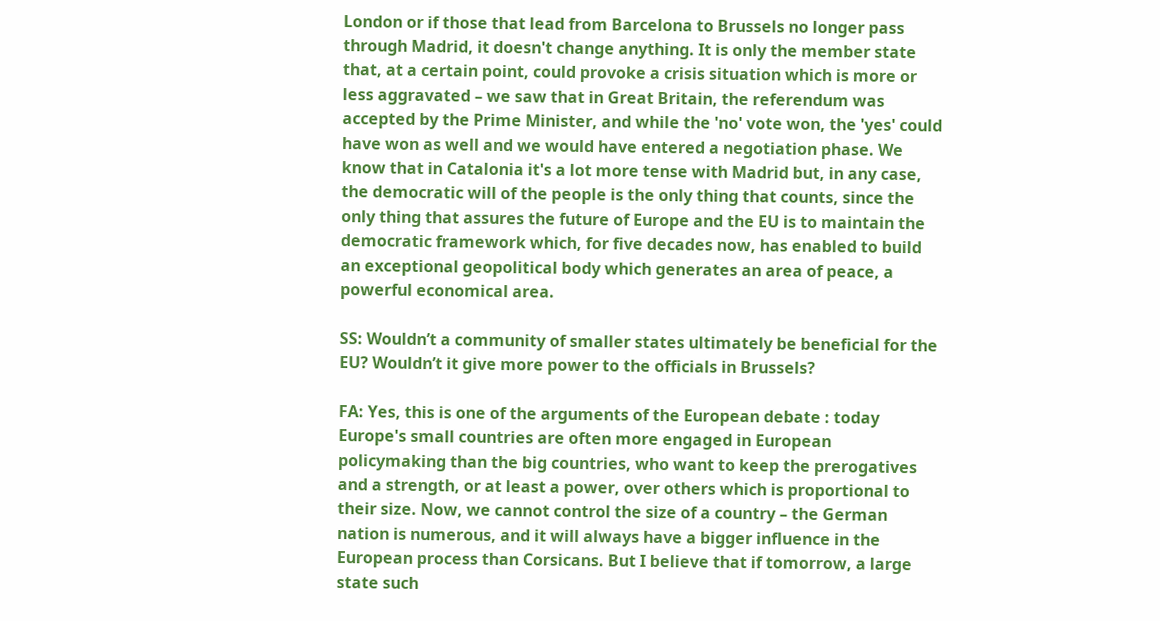London or if those that lead from Barcelona to Brussels no longer pass through Madrid, it doesn't change anything. It is only the member state that, at a certain point, could provoke a crisis situation which is more or less aggravated – we saw that in Great Britain, the referendum was accepted by the Prime Minister, and while the 'no' vote won, the 'yes' could have won as well and we would have entered a negotiation phase. We know that in Catalonia it's a lot more tense with Madrid but, in any case, the democratic will of the people is the only thing that counts, since the only thing that assures the future of Europe and the EU is to maintain the democratic framework which, for five decades now, has enabled to build an exceptional geopolitical body which generates an area of peace, a powerful economical area.

SS: Wouldn’t a community of smaller states ultimately be beneficial for the EU? Wouldn’t it give more power to the officials in Brussels?

FA: Yes, this is one of the arguments of the European debate : today Europe's small countries are often more engaged in European policymaking than the big countries, who want to keep the prerogatives and a strength, or at least a power, over others which is proportional to their size. Now, we cannot control the size of a country – the German nation is numerous, and it will always have a bigger influence in the European process than Corsicans. But I believe that if tomorrow, a large state such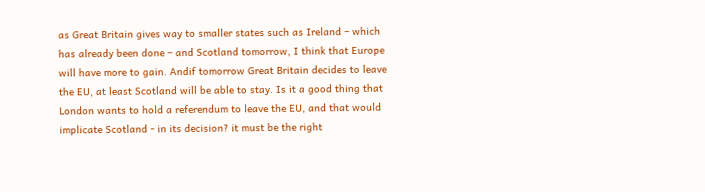as Great Britain gives way to smaller states such as Ireland – which has already been done – and Scotland tomorrow, I think that Europe will have more to gain. Andif tomorrow Great Britain decides to leave the EU, at least Scotland will be able to stay. Is it a good thing that London wants to hold a referendum to leave the EU, and that would implicate Scotland - in its decision? it must be the right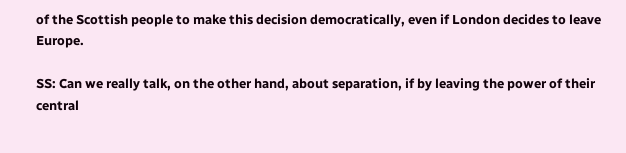of the Scottish people to make this decision democratically, even if London decides to leave Europe.

SS: Can we really talk, on the other hand, about separation, if by leaving the power of their central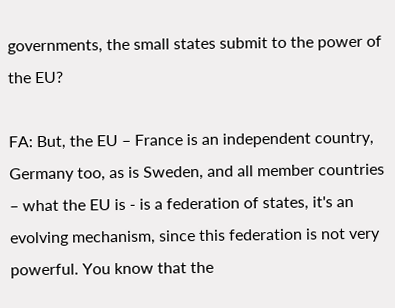governments, the small states submit to the power of the EU?

FA: But, the EU – France is an independent country, Germany too, as is Sweden, and all member countries – what the EU is - is a federation of states, it's an evolving mechanism, since this federation is not very powerful. You know that the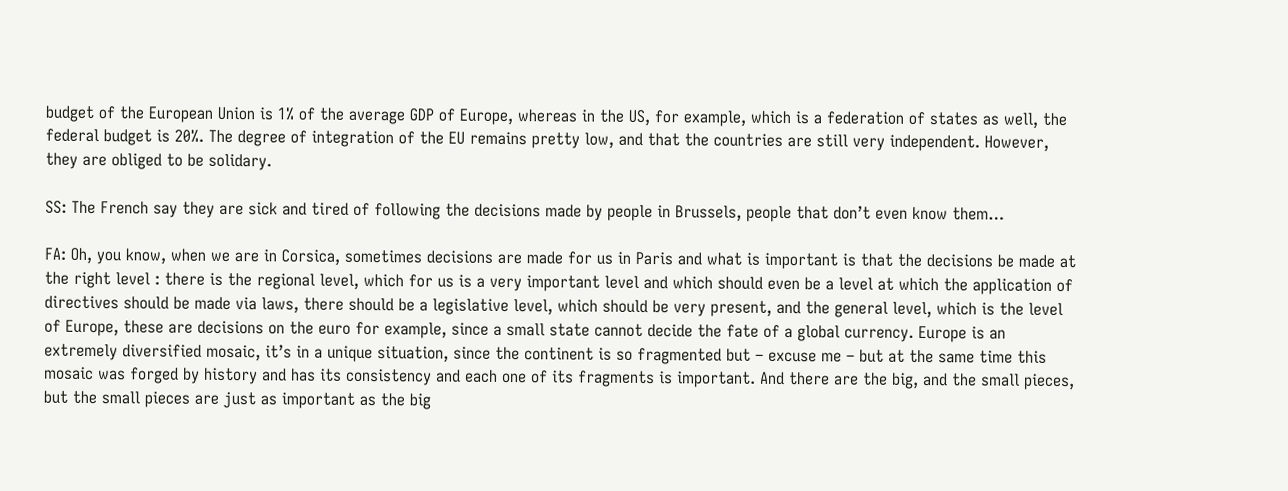budget of the European Union is 1% of the average GDP of Europe, whereas in the US, for example, which is a federation of states as well, the federal budget is 20%. The degree of integration of the EU remains pretty low, and that the countries are still very independent. However, they are obliged to be solidary.

SS: The French say they are sick and tired of following the decisions made by people in Brussels, people that don’t even know them…

FA: Oh, you know, when we are in Corsica, sometimes decisions are made for us in Paris and what is important is that the decisions be made at the right level : there is the regional level, which for us is a very important level and which should even be a level at which the application of directives should be made via laws, there should be a legislative level, which should be very present, and the general level, which is the level of Europe, these are decisions on the euro for example, since a small state cannot decide the fate of a global currency. Europe is an extremely diversified mosaic, it’s in a unique situation, since the continent is so fragmented but – excuse me – but at the same time this mosaic was forged by history and has its consistency and each one of its fragments is important. And there are the big, and the small pieces, but the small pieces are just as important as the big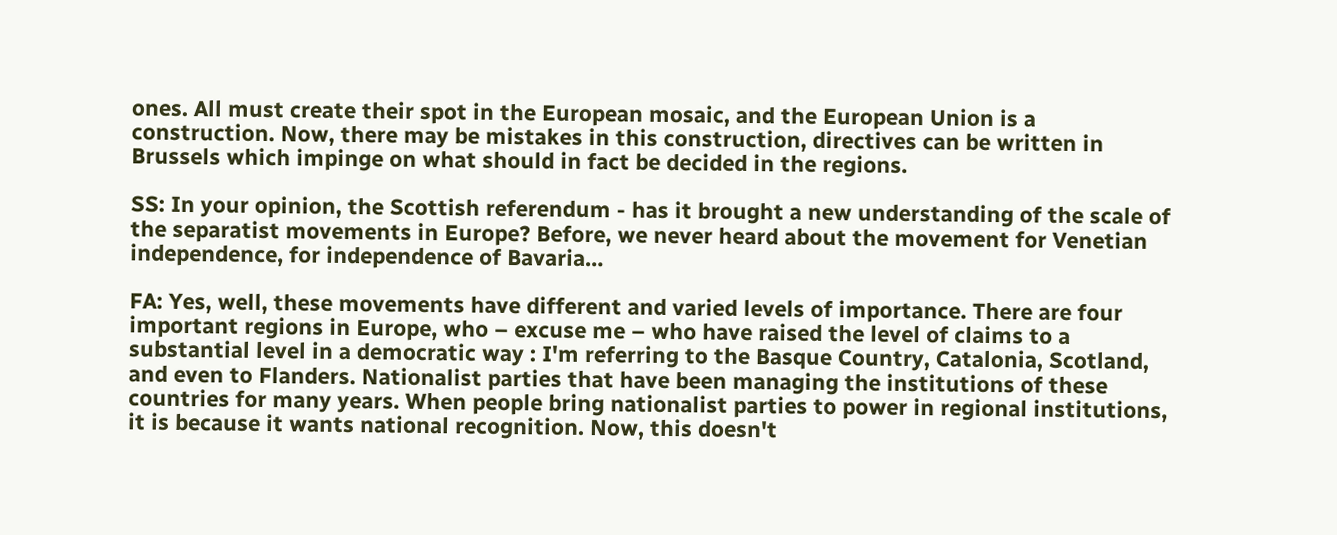ones. All must create their spot in the European mosaic, and the European Union is a construction. Now, there may be mistakes in this construction, directives can be written in Brussels which impinge on what should in fact be decided in the regions.

SS: In your opinion, the Scottish referendum - has it brought a new understanding of the scale of the separatist movements in Europe? Before, we never heard about the movement for Venetian independence, for independence of Bavaria…

FA: Yes, well, these movements have different and varied levels of importance. There are four important regions in Europe, who – excuse me – who have raised the level of claims to a substantial level in a democratic way : I'm referring to the Basque Country, Catalonia, Scotland, and even to Flanders. Nationalist parties that have been managing the institutions of these countries for many years. When people bring nationalist parties to power in regional institutions, it is because it wants national recognition. Now, this doesn't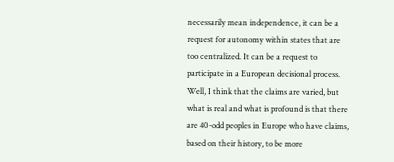necessarily mean independence, it can be a request for autonomy within states that are too centralized. It can be a request to participate in a European decisional process. Well, I think that the claims are varied, but what is real and what is profound is that there are 40-odd peoples in Europe who have claims, based on their history, to be more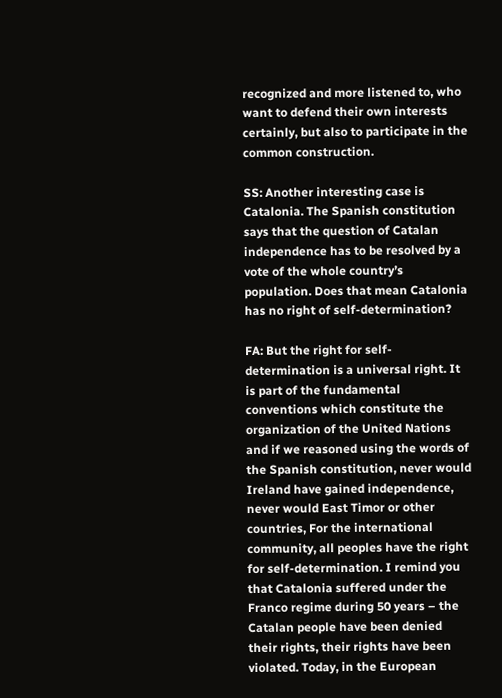recognized and more listened to, who want to defend their own interests certainly, but also to participate in the common construction.

SS: Another interesting case is Catalonia. The Spanish constitution says that the question of Catalan independence has to be resolved by a vote of the whole country’s population. Does that mean Catalonia has no right of self-determination?

FA: But the right for self-determination is a universal right. It is part of the fundamental conventions which constitute the organization of the United Nations and if we reasoned using the words of the Spanish constitution, never would Ireland have gained independence, never would East Timor or other countries, For the international community, all peoples have the right for self-determination. I remind you that Catalonia suffered under the Franco regime during 50 years – the Catalan people have been denied their rights, their rights have been violated. Today, in the European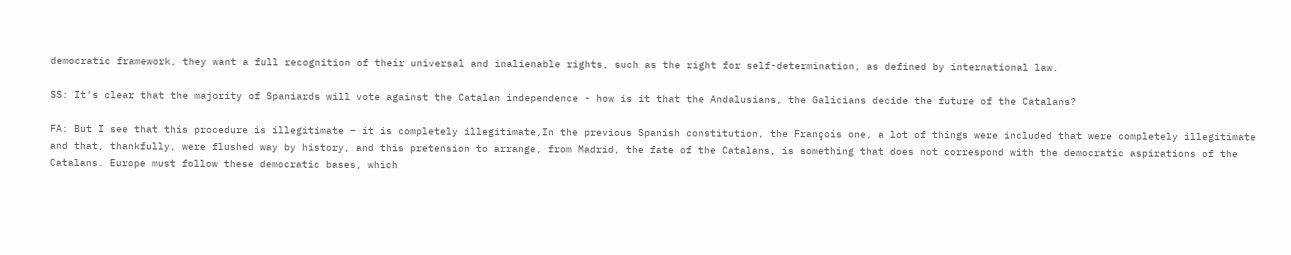democratic framework, they want a full recognition of their universal and inalienable rights, such as the right for self-determination, as defined by international law.

SS: It’s clear that the majority of Spaniards will vote against the Catalan independence - how is it that the Andalusians, the Galicians decide the future of the Catalans?

FA: But I see that this procedure is illegitimate – it is completely illegitimate,In the previous Spanish constitution, the François one, a lot of things were included that were completely illegitimate and that, thankfully, were flushed way by history, and this pretension to arrange, from Madrid, the fate of the Catalans, is something that does not correspond with the democratic aspirations of the Catalans. Europe must follow these democratic bases, which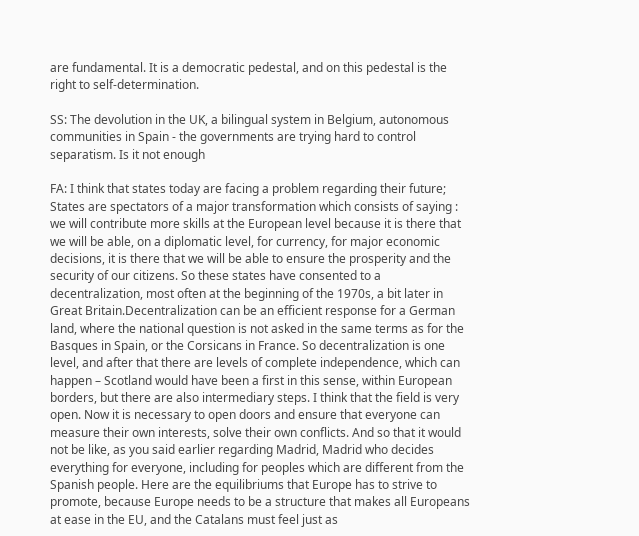are fundamental. It is a democratic pedestal, and on this pedestal is the right to self-determination.

SS: The devolution in the UK, a bilingual system in Belgium, autonomous communities in Spain - the governments are trying hard to control separatism. Is it not enough

FA: I think that states today are facing a problem regarding their future; States are spectators of a major transformation which consists of saying : we will contribute more skills at the European level because it is there that we will be able, on a diplomatic level, for currency, for major economic decisions, it is there that we will be able to ensure the prosperity and the security of our citizens. So these states have consented to a decentralization, most often at the beginning of the 1970s, a bit later in Great Britain.Decentralization can be an efficient response for a German land, where the national question is not asked in the same terms as for the Basques in Spain, or the Corsicans in France. So decentralization is one level, and after that there are levels of complete independence, which can happen – Scotland would have been a first in this sense, within European borders, but there are also intermediary steps. I think that the field is very open. Now it is necessary to open doors and ensure that everyone can measure their own interests, solve their own conflicts. And so that it would not be like, as you said earlier regarding Madrid, Madrid who decides everything for everyone, including for peoples which are different from the Spanish people. Here are the equilibriums that Europe has to strive to promote, because Europe needs to be a structure that makes all Europeans at ease in the EU, and the Catalans must feel just as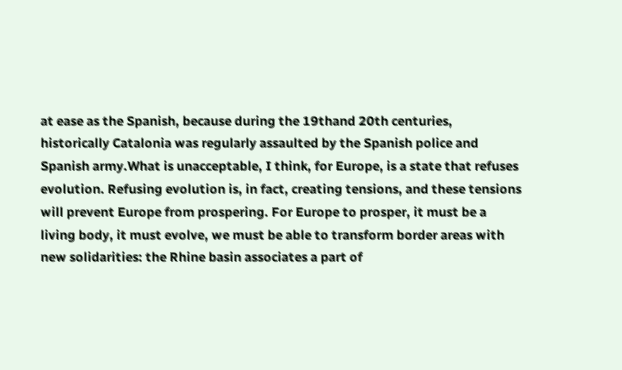at ease as the Spanish, because during the 19thand 20th centuries, historically Catalonia was regularly assaulted by the Spanish police and Spanish army.What is unacceptable, I think, for Europe, is a state that refuses evolution. Refusing evolution is, in fact, creating tensions, and these tensions will prevent Europe from prospering. For Europe to prosper, it must be a living body, it must evolve, we must be able to transform border areas with new solidarities: the Rhine basin associates a part of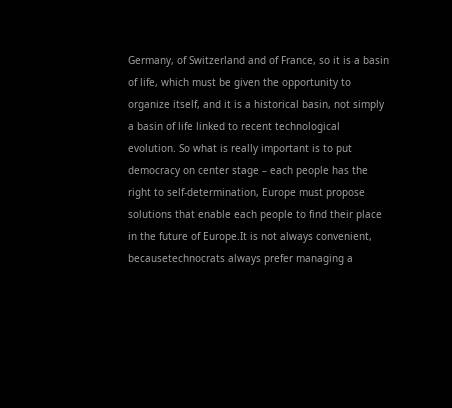Germany, of Switzerland and of France, so it is a basin of life, which must be given the opportunity to organize itself, and it is a historical basin, not simply a basin of life linked to recent technological evolution. So what is really important is to put democracy on center stage – each people has the right to self-determination, Europe must propose solutions that enable each people to find their place in the future of Europe.It is not always convenient, becausetechnocrats always prefer managing a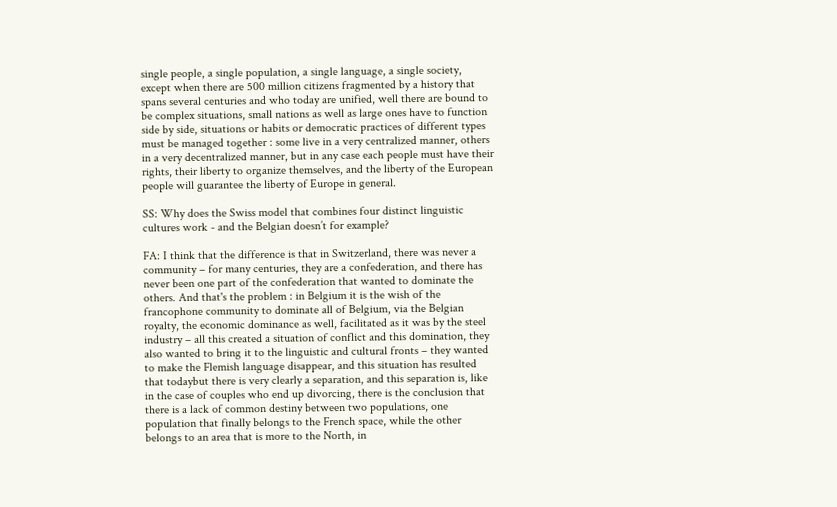single people, a single population, a single language, a single society, except when there are 500 million citizens fragmented by a history that spans several centuries and who today are unified, well there are bound to be complex situations, small nations as well as large ones have to function side by side, situations or habits or democratic practices of different types must be managed together : some live in a very centralized manner, others in a very decentralized manner, but in any case each people must have their rights, their liberty to organize themselves, and the liberty of the European people will guarantee the liberty of Europe in general.

SS: Why does the Swiss model that combines four distinct linguistic cultures work - and the Belgian doesn’t for example?

FA: I think that the difference is that in Switzerland, there was never a community – for many centuries, they are a confederation, and there has never been one part of the confederation that wanted to dominate the others. And that's the problem : in Belgium it is the wish of the francophone community to dominate all of Belgium, via the Belgian royalty, the economic dominance as well, facilitated as it was by the steel industry – all this created a situation of conflict and this domination, they also wanted to bring it to the linguistic and cultural fronts – they wanted to make the Flemish language disappear, and this situation has resulted that todaybut there is very clearly a separation, and this separation is, like in the case of couples who end up divorcing, there is the conclusion that there is a lack of common destiny between two populations, one population that finally belongs to the French space, while the other belongs to an area that is more to the North, in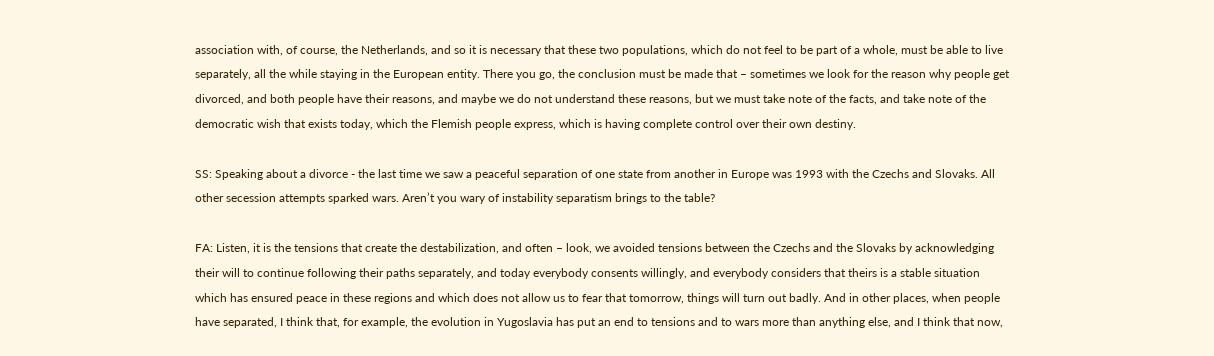association with, of course, the Netherlands, and so it is necessary that these two populations, which do not feel to be part of a whole, must be able to live separately, all the while staying in the European entity. There you go, the conclusion must be made that – sometimes we look for the reason why people get divorced, and both people have their reasons, and maybe we do not understand these reasons, but we must take note of the facts, and take note of the democratic wish that exists today, which the Flemish people express, which is having complete control over their own destiny.

SS: Speaking about a divorce - the last time we saw a peaceful separation of one state from another in Europe was 1993 with the Czechs and Slovaks. All other secession attempts sparked wars. Aren’t you wary of instability separatism brings to the table?

FA: Listen, it is the tensions that create the destabilization, and often – look, we avoided tensions between the Czechs and the Slovaks by acknowledging their will to continue following their paths separately, and today everybody consents willingly, and everybody considers that theirs is a stable situation which has ensured peace in these regions and which does not allow us to fear that tomorrow, things will turn out badly. And in other places, when people have separated, I think that, for example, the evolution in Yugoslavia has put an end to tensions and to wars more than anything else, and I think that now,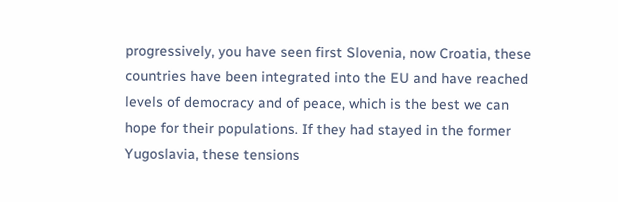progressively, you have seen first Slovenia, now Croatia, these countries have been integrated into the EU and have reached levels of democracy and of peace, which is the best we can hope for their populations. If they had stayed in the former Yugoslavia, these tensions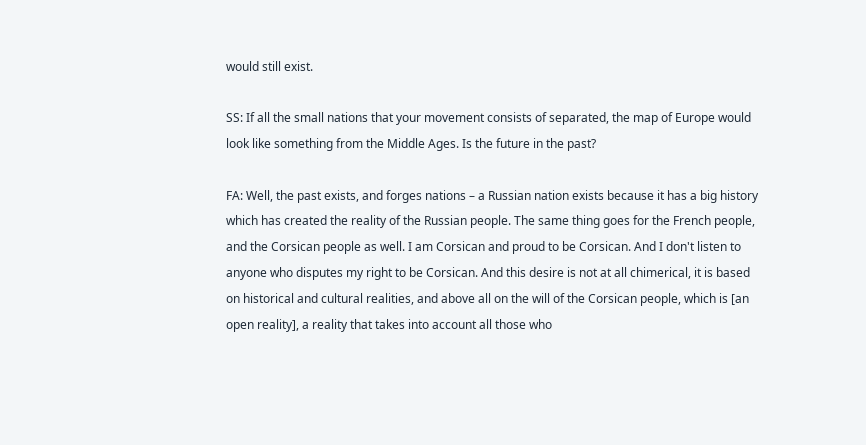would still exist.

SS: If all the small nations that your movement consists of separated, the map of Europe would look like something from the Middle Ages. Is the future in the past?

FA: Well, the past exists, and forges nations – a Russian nation exists because it has a big history which has created the reality of the Russian people. The same thing goes for the French people, and the Corsican people as well. I am Corsican and proud to be Corsican. And I don't listen to anyone who disputes my right to be Corsican. And this desire is not at all chimerical, it is based on historical and cultural realities, and above all on the will of the Corsican people, which is [an open reality], a reality that takes into account all those who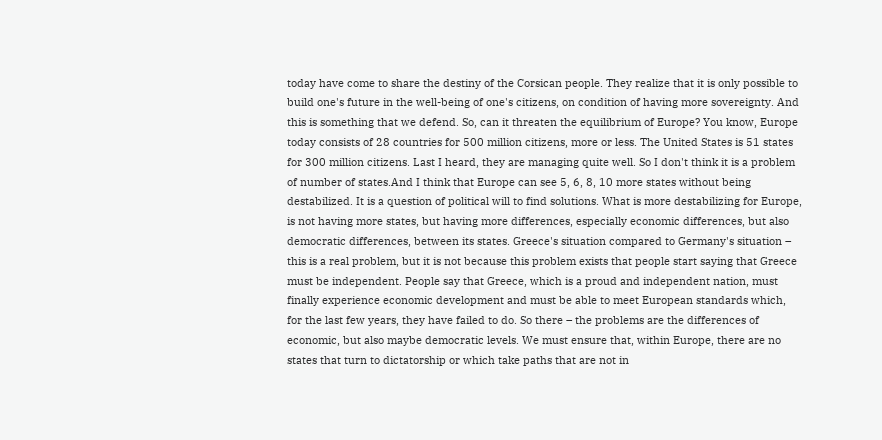today have come to share the destiny of the Corsican people. They realize that it is only possible to build one's future in the well-being of one's citizens, on condition of having more sovereignty. And this is something that we defend. So, can it threaten the equilibrium of Europe? You know, Europe today consists of 28 countries for 500 million citizens, more or less. The United States is 51 states for 300 million citizens. Last I heard, they are managing quite well. So I don't think it is a problem of number of states.And I think that Europe can see 5, 6, 8, 10 more states without being destabilized. It is a question of political will to find solutions. What is more destabilizing for Europe, is not having more states, but having more differences, especially economic differences, but also democratic differences, between its states. Greece's situation compared to Germany's situation – this is a real problem, but it is not because this problem exists that people start saying that Greece must be independent. People say that Greece, which is a proud and independent nation, must finally experience economic development and must be able to meet European standards which, for the last few years, they have failed to do. So there – the problems are the differences of economic, but also maybe democratic levels. We must ensure that, within Europe, there are no states that turn to dictatorship or which take paths that are not in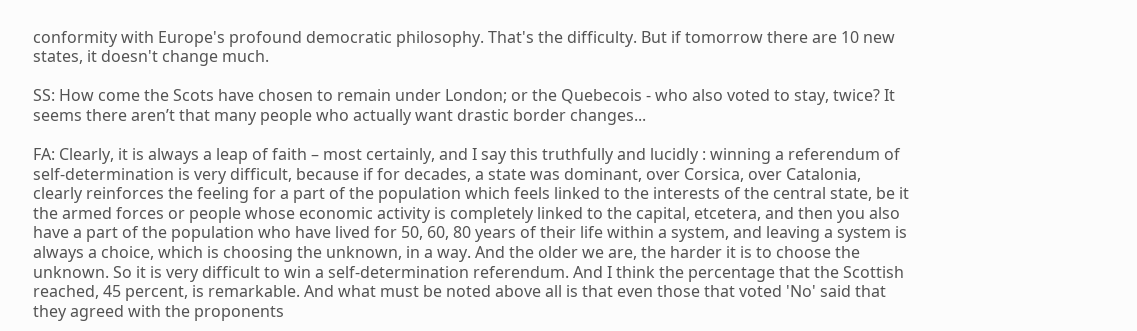conformity with Europe's profound democratic philosophy. That's the difficulty. But if tomorrow there are 10 new states, it doesn't change much.

SS: How come the Scots have chosen to remain under London; or the Quebecois - who also voted to stay, twice? It seems there aren’t that many people who actually want drastic border changes...

FA: Clearly, it is always a leap of faith – most certainly, and I say this truthfully and lucidly : winning a referendum of self-determination is very difficult, because if for decades, a state was dominant, over Corsica, over Catalonia, clearly reinforces the feeling for a part of the population which feels linked to the interests of the central state, be it the armed forces or people whose economic activity is completely linked to the capital, etcetera, and then you also have a part of the population who have lived for 50, 60, 80 years of their life within a system, and leaving a system is always a choice, which is choosing the unknown, in a way. And the older we are, the harder it is to choose the unknown. So it is very difficult to win a self-determination referendum. And I think the percentage that the Scottish reached, 45 percent, is remarkable. And what must be noted above all is that even those that voted 'No' said that they agreed with the proponents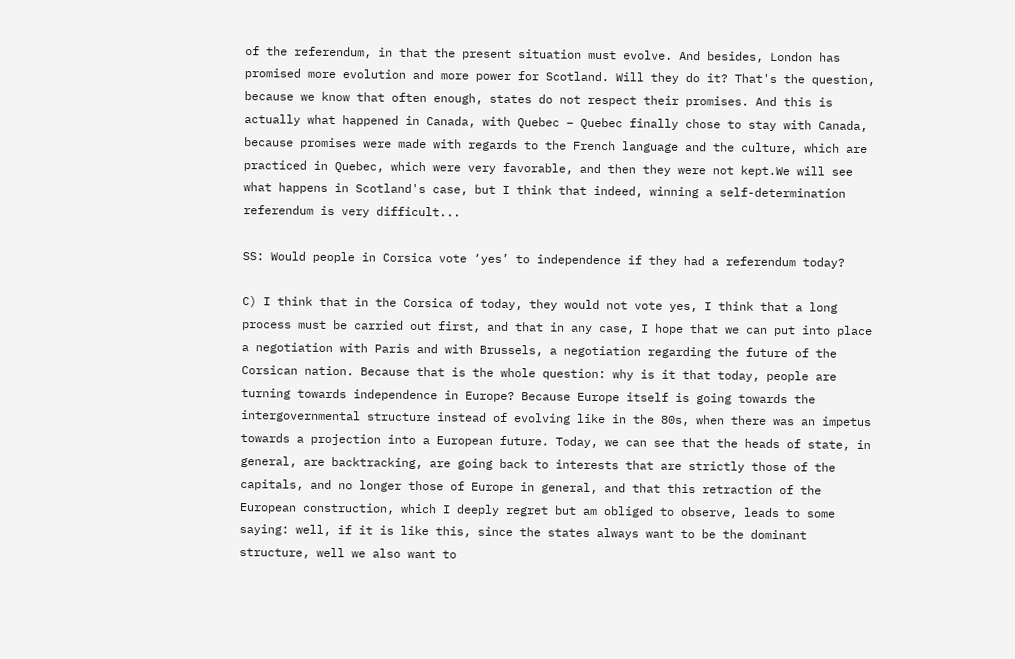of the referendum, in that the present situation must evolve. And besides, London has promised more evolution and more power for Scotland. Will they do it? That's the question, because we know that often enough, states do not respect their promises. And this is actually what happened in Canada, with Quebec – Quebec finally chose to stay with Canada, because promises were made with regards to the French language and the culture, which are practiced in Quebec, which were very favorable, and then they were not kept.We will see what happens in Scotland's case, but I think that indeed, winning a self-determination referendum is very difficult...

SS: Would people in Corsica vote ‘yes’ to independence if they had a referendum today?

C) I think that in the Corsica of today, they would not vote yes, I think that a long process must be carried out first, and that in any case, I hope that we can put into place a negotiation with Paris and with Brussels, a negotiation regarding the future of the Corsican nation. Because that is the whole question: why is it that today, people are turning towards independence in Europe? Because Europe itself is going towards the intergovernmental structure instead of evolving like in the 80s, when there was an impetus towards a projection into a European future. Today, we can see that the heads of state, in general, are backtracking, are going back to interests that are strictly those of the capitals, and no longer those of Europe in general, and that this retraction of the European construction, which I deeply regret but am obliged to observe, leads to some saying: well, if it is like this, since the states always want to be the dominant structure, well we also want to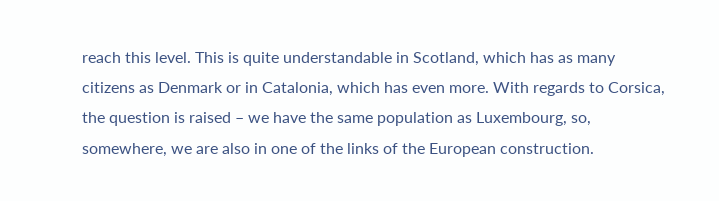reach this level. This is quite understandable in Scotland, which has as many citizens as Denmark or in Catalonia, which has even more. With regards to Corsica, the question is raised – we have the same population as Luxembourg, so, somewhere, we are also in one of the links of the European construction.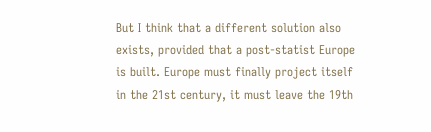But I think that a different solution also exists, provided that a post-statist Europe is built. Europe must finally project itself in the 21st century, it must leave the 19th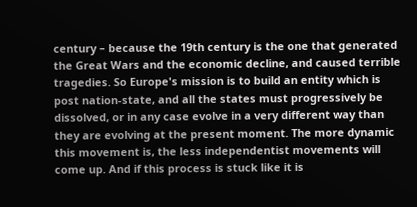century – because the 19th century is the one that generated the Great Wars and the economic decline, and caused terrible tragedies. So Europe's mission is to build an entity which is post nation-state, and all the states must progressively be dissolved, or in any case evolve in a very different way than they are evolving at the present moment. The more dynamic this movement is, the less independentist movements will come up. And if this process is stuck like it is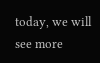today, we will see more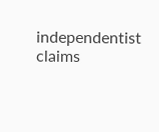independentist claims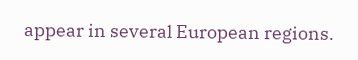appear in several European regions.